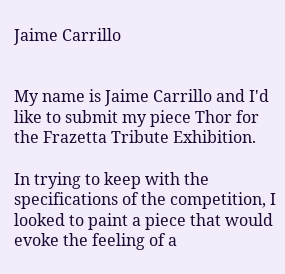Jaime Carrillo


My name is Jaime Carrillo and I'd like to submit my piece Thor for the Frazetta Tribute Exhibition.

In trying to keep with the specifications of the competition, I looked to paint a piece that would evoke the feeling of a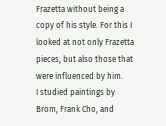Frazetta without being a copy of his style. For this I looked at not only Frazetta pieces, but also those that were influenced by him.
I studied paintings by Brom, Frank Cho, and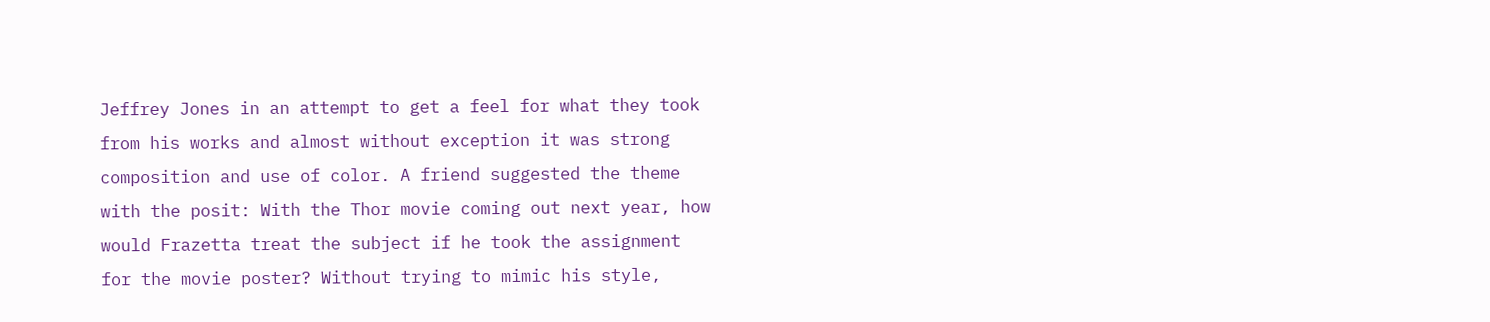Jeffrey Jones in an attempt to get a feel for what they took from his works and almost without exception it was strong composition and use of color. A friend suggested the theme with the posit: With the Thor movie coming out next year, how would Frazetta treat the subject if he took the assignment for the movie poster? Without trying to mimic his style,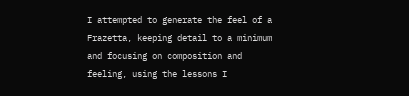I attempted to generate the feel of a Frazetta, keeping detail to a minimum and focusing on composition and feeling, using the lessons I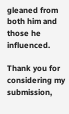gleaned from both him and those he influenced.

Thank you for considering my submission,